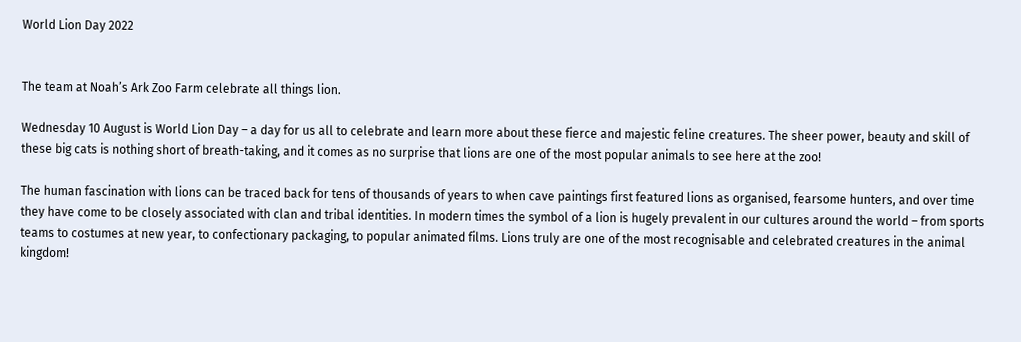World Lion Day 2022


The team at Noah’s Ark Zoo Farm celebrate all things lion.

Wednesday 10 August is World Lion Day – a day for us all to celebrate and learn more about these fierce and majestic feline creatures. The sheer power, beauty and skill of these big cats is nothing short of breath-taking, and it comes as no surprise that lions are one of the most popular animals to see here at the zoo!

The human fascination with lions can be traced back for tens of thousands of years to when cave paintings first featured lions as organised, fearsome hunters, and over time they have come to be closely associated with clan and tribal identities. In modern times the symbol of a lion is hugely prevalent in our cultures around the world – from sports teams to costumes at new year, to confectionary packaging, to popular animated films. Lions truly are one of the most recognisable and celebrated creatures in the animal kingdom!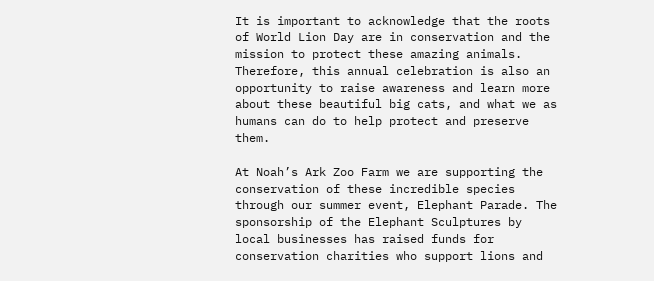It is important to acknowledge that the roots of World Lion Day are in conservation and the mission to protect these amazing animals. Therefore, this annual celebration is also an opportunity to raise awareness and learn more about these beautiful big cats, and what we as humans can do to help protect and preserve them.

At Noah’s Ark Zoo Farm we are supporting the conservation of these incredible species through our summer event, Elephant Parade. The sponsorship of the Elephant Sculptures by local businesses has raised funds for conservation charities who support lions and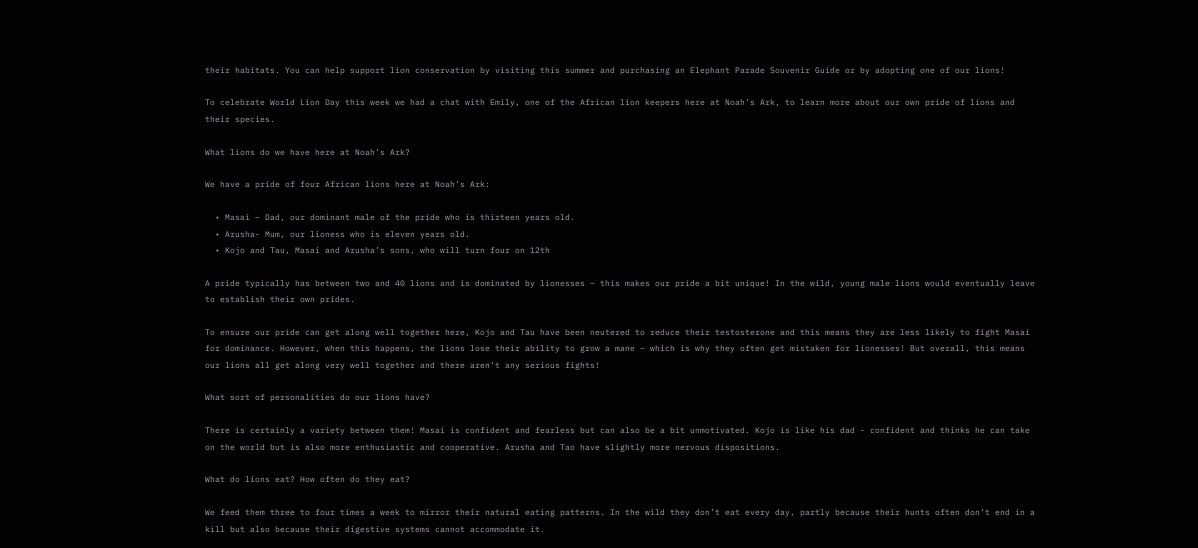their habitats. You can help support lion conservation by visiting this summer and purchasing an Elephant Parade Souvenir Guide or by adopting one of our lions!

To celebrate World Lion Day this week we had a chat with Emily, one of the African lion keepers here at Noah’s Ark, to learn more about our own pride of lions and their species.

What lions do we have here at Noah’s Ark?

We have a pride of four African lions here at Noah’s Ark:

  • Masai – Dad, our dominant male of the pride who is thirteen years old.
  • Arusha- Mum, our lioness who is eleven years old.
  • Kojo and Tau, Masai and Arusha’s sons, who will turn four on 12th

A pride typically has between two and 40 lions and is dominated by lionesses – this makes our pride a bit unique! In the wild, young male lions would eventually leave to establish their own prides.

To ensure our pride can get along well together here, Kojo and Tau have been neutered to reduce their testosterone and this means they are less likely to fight Masai for dominance. However, when this happens, the lions lose their ability to grow a mane – which is why they often get mistaken for lionesses! But overall, this means our lions all get along very well together and there aren’t any serious fights!

What sort of personalities do our lions have?

There is certainly a variety between them! Masai is confident and fearless but can also be a bit unmotivated. Kojo is like his dad - confident and thinks he can take on the world but is also more enthusiastic and cooperative. Arusha and Tao have slightly more nervous dispositions.

What do lions eat? How often do they eat?

We feed them three to four times a week to mirror their natural eating patterns. In the wild they don’t eat every day, partly because their hunts often don’t end in a kill but also because their digestive systems cannot accommodate it.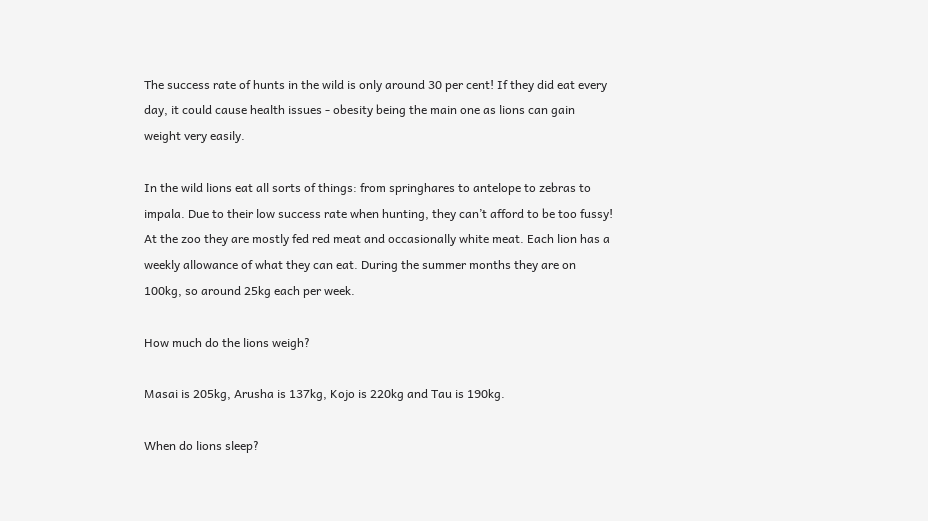The success rate of hunts in the wild is only around 30 per cent! If they did eat every day, it could cause health issues - obesity being the main one as lions can gain weight very easily.

In the wild lions eat all sorts of things: from springhares to antelope to zebras to impala. Due to their low success rate when hunting, they can’t afford to be too fussy! At the zoo they are mostly fed red meat and occasionally white meat. Each lion has a weekly allowance of what they can eat. During the summer months they are on 100kg, so around 25kg each per week.

How much do the lions weigh?

Masai is 205kg, Arusha is 137kg, Kojo is 220kg and Tau is 190kg.

When do lions sleep?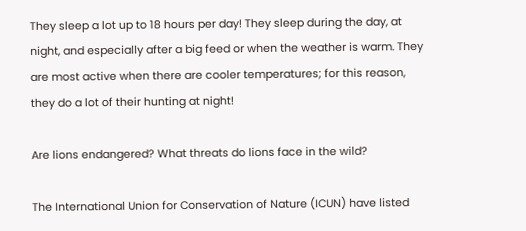They sleep a lot up to 18 hours per day! They sleep during the day, at night, and especially after a big feed or when the weather is warm. They are most active when there are cooler temperatures; for this reason, they do a lot of their hunting at night!

Are lions endangered? What threats do lions face in the wild?

The International Union for Conservation of Nature (ICUN) have listed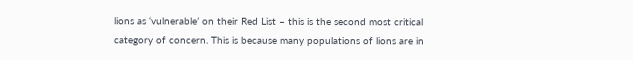lions as ‘vulnerable’ on their Red List – this is the second most critical category of concern. This is because many populations of lions are in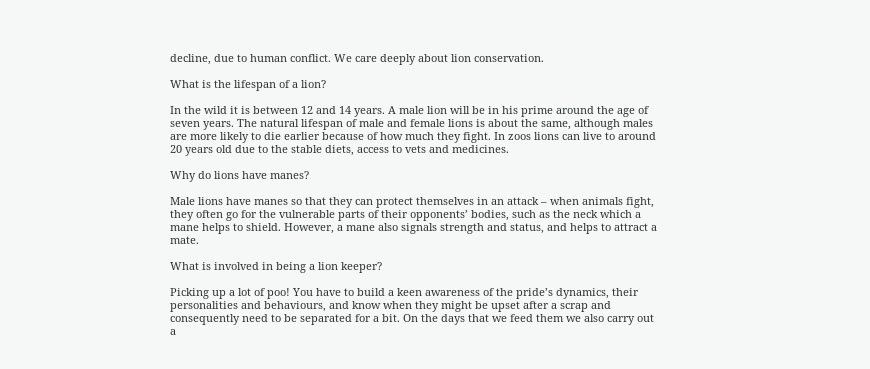decline, due to human conflict. We care deeply about lion conservation.

What is the lifespan of a lion?

In the wild it is between 12 and 14 years. A male lion will be in his prime around the age of seven years. The natural lifespan of male and female lions is about the same, although males are more likely to die earlier because of how much they fight. In zoos lions can live to around 20 years old due to the stable diets, access to vets and medicines.

Why do lions have manes?

Male lions have manes so that they can protect themselves in an attack – when animals fight, they often go for the vulnerable parts of their opponents’ bodies, such as the neck which a mane helps to shield. However, a mane also signals strength and status, and helps to attract a mate.

What is involved in being a lion keeper?

Picking up a lot of poo! You have to build a keen awareness of the pride’s dynamics, their personalities and behaviours, and know when they might be upset after a scrap and consequently need to be separated for a bit. On the days that we feed them we also carry out a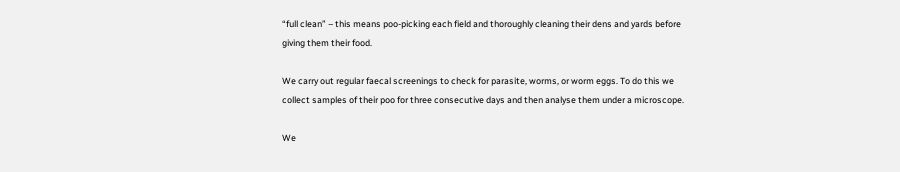“full clean” – this means poo-picking each field and thoroughly cleaning their dens and yards before giving them their food.

We carry out regular faecal screenings to check for parasite, worms, or worm eggs. To do this we collect samples of their poo for three consecutive days and then analyse them under a microscope.

We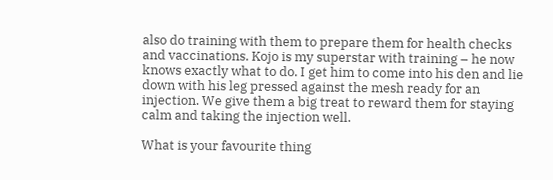also do training with them to prepare them for health checks and vaccinations. Kojo is my superstar with training – he now knows exactly what to do. I get him to come into his den and lie down with his leg pressed against the mesh ready for an injection. We give them a big treat to reward them for staying calm and taking the injection well.

What is your favourite thing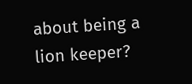about being a lion keeper?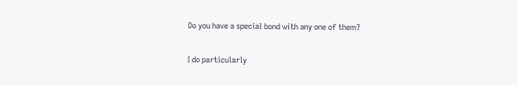Do you have a special bond with any one of them?

I do particularly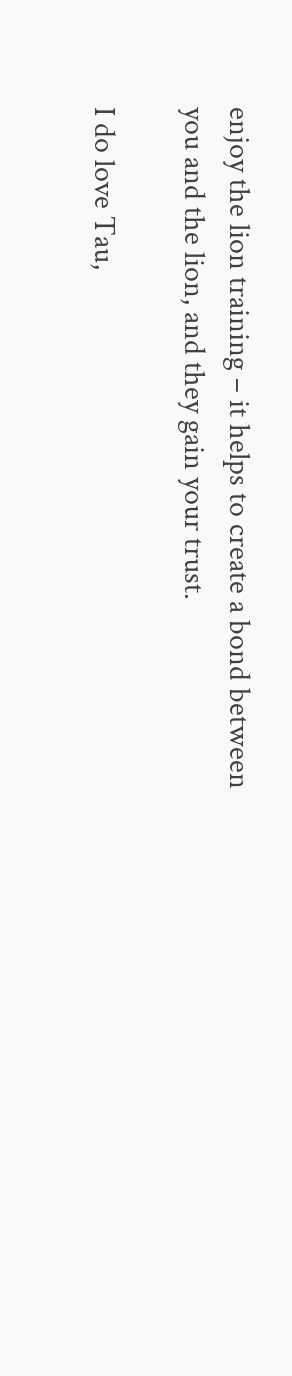enjoy the lion training – it helps to create a bond between you and the lion, and they gain your trust.

I do love Tau,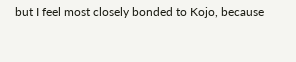but I feel most closely bonded to Kojo, because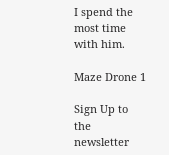I spend the most time with him.

Maze Drone 1

Sign Up to the newsletter